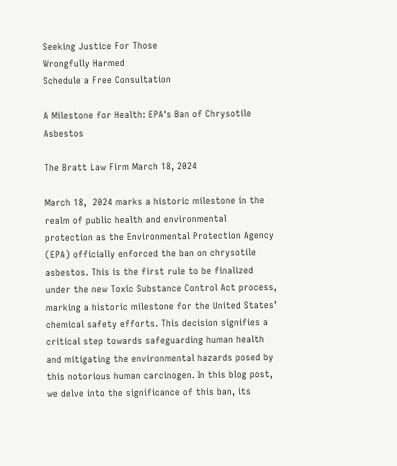Seeking Justice For Those
Wrongfully Harmed
Schedule a Free Consultation

A Milestone for Health: EPA's Ban of Chrysotile Asbestos

The Bratt Law Firm March 18, 2024

March 18,  2024 marks a historic milestone in the realm of public health and environmental protection as the Environmental Protection Agency (EPA) officially enforced the ban on chrysotile asbestos. This is the first rule to be finalized under the new Toxic Substance Control Act process, marking a historic milestone for the United States’ chemical safety efforts. This decision signifies a critical step towards safeguarding human health and mitigating the environmental hazards posed by this notorious human carcinogen. In this blog post, we delve into the significance of this ban, its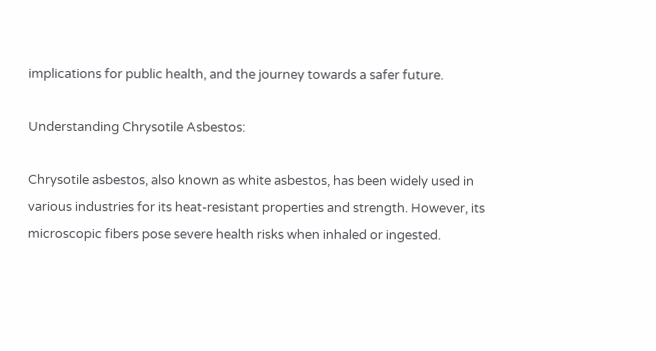implications for public health, and the journey towards a safer future.

Understanding Chrysotile Asbestos:

Chrysotile asbestos, also known as white asbestos, has been widely used in various industries for its heat-resistant properties and strength. However, its microscopic fibers pose severe health risks when inhaled or ingested.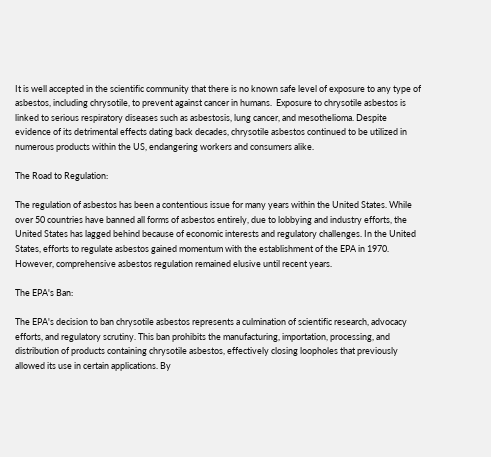It is well accepted in the scientific community that there is no known safe level of exposure to any type of asbestos, including chrysotile, to prevent against cancer in humans.  Exposure to chrysotile asbestos is linked to serious respiratory diseases such as asbestosis, lung cancer, and mesothelioma. Despite evidence of its detrimental effects dating back decades, chrysotile asbestos continued to be utilized in numerous products within the US, endangering workers and consumers alike.

The Road to Regulation:

The regulation of asbestos has been a contentious issue for many years within the United States. While over 50 countries have banned all forms of asbestos entirely, due to lobbying and industry efforts, the United States has lagged behind because of economic interests and regulatory challenges. In the United States, efforts to regulate asbestos gained momentum with the establishment of the EPA in 1970. However, comprehensive asbestos regulation remained elusive until recent years.

The EPA's Ban:

The EPA's decision to ban chrysotile asbestos represents a culmination of scientific research, advocacy efforts, and regulatory scrutiny. This ban prohibits the manufacturing, importation, processing, and distribution of products containing chrysotile asbestos, effectively closing loopholes that previously allowed its use in certain applications. By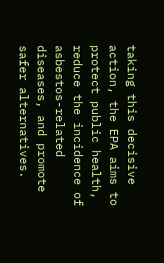taking this decisive action, the EPA aims to protect public health, reduce the incidence of asbestos-related diseases, and promote safer alternatives.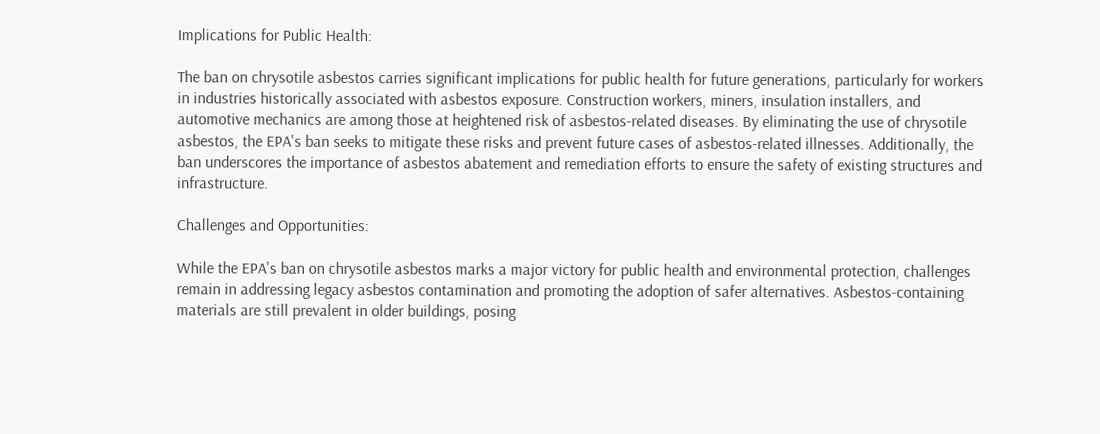Implications for Public Health:

The ban on chrysotile asbestos carries significant implications for public health for future generations, particularly for workers in industries historically associated with asbestos exposure. Construction workers, miners, insulation installers, and automotive mechanics are among those at heightened risk of asbestos-related diseases. By eliminating the use of chrysotile asbestos, the EPA's ban seeks to mitigate these risks and prevent future cases of asbestos-related illnesses. Additionally, the ban underscores the importance of asbestos abatement and remediation efforts to ensure the safety of existing structures and infrastructure.

Challenges and Opportunities:

While the EPA's ban on chrysotile asbestos marks a major victory for public health and environmental protection, challenges remain in addressing legacy asbestos contamination and promoting the adoption of safer alternatives. Asbestos-containing materials are still prevalent in older buildings, posing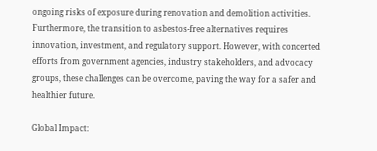ongoing risks of exposure during renovation and demolition activities. Furthermore, the transition to asbestos-free alternatives requires innovation, investment, and regulatory support. However, with concerted efforts from government agencies, industry stakeholders, and advocacy groups, these challenges can be overcome, paving the way for a safer and healthier future.

Global Impact: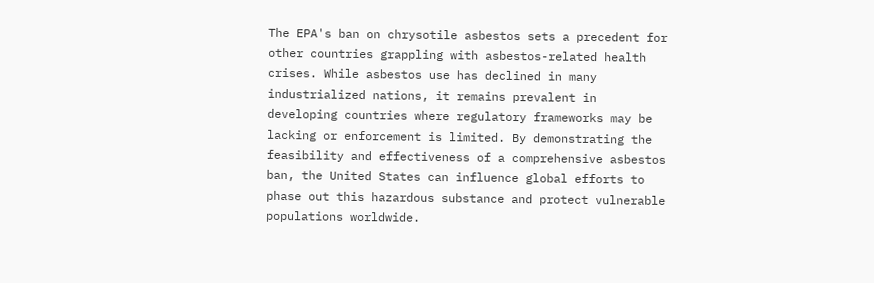The EPA's ban on chrysotile asbestos sets a precedent for other countries grappling with asbestos-related health crises. While asbestos use has declined in many industrialized nations, it remains prevalent in developing countries where regulatory frameworks may be lacking or enforcement is limited. By demonstrating the feasibility and effectiveness of a comprehensive asbestos ban, the United States can influence global efforts to phase out this hazardous substance and protect vulnerable populations worldwide.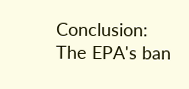Conclusion: The EPA's ban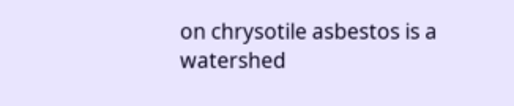on chrysotile asbestos is a watershed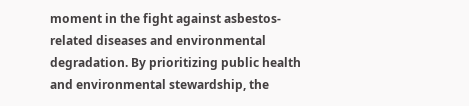moment in the fight against asbestos-related diseases and environmental degradation. By prioritizing public health and environmental stewardship, the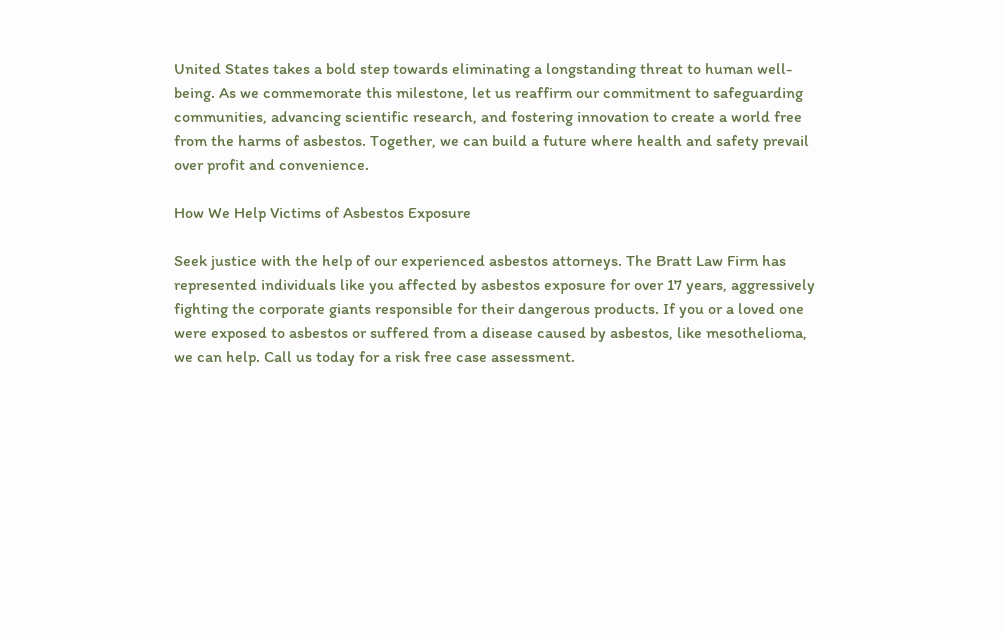United States takes a bold step towards eliminating a longstanding threat to human well-being. As we commemorate this milestone, let us reaffirm our commitment to safeguarding communities, advancing scientific research, and fostering innovation to create a world free from the harms of asbestos. Together, we can build a future where health and safety prevail over profit and convenience.

How We Help Victims of Asbestos Exposure

Seek justice with the help of our experienced asbestos attorneys. The Bratt Law Firm has represented individuals like you affected by asbestos exposure for over 17 years, aggressively fighting the corporate giants responsible for their dangerous products. If you or a loved one were exposed to asbestos or suffered from a disease caused by asbestos, like mesothelioma, we can help. Call us today for a risk free case assessment.